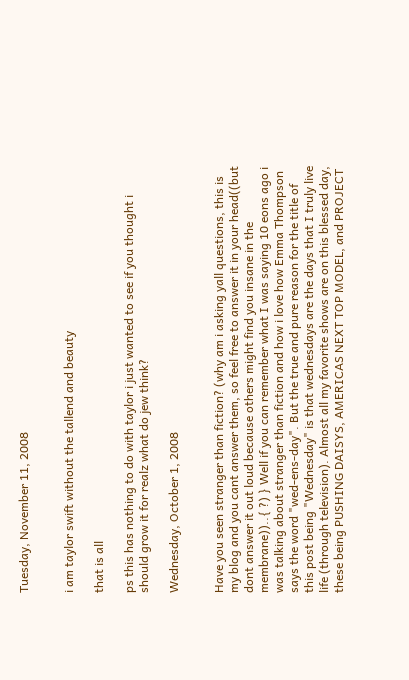Tuesday, November 11, 2008


i am taylor swift without the tallend and beauty

that is all

ps this has nothing to do with taylor i just wanted to see if you thought i should grow it for realz what do jew think?

Wednesday, October 1, 2008


Have you seen stranger than fiction? (why am i asking yall questions, this is my blog and you cant answer them, so feel free to answer it in your head((but dont answer it out loud because others might find you insane in the membrane))..{ ?) } Well if you can remember what I was saying 10 eons ago i was talking about stranger than fiction and how i love how Emma Thompson says the word "wed-ens-day". But the true and pure reason for the title of this post being "Wednesday" is that wednesdays are the days that I truly live life (through television). Almost all my favorite shows are on this blessed day, these being PUSHING DAISYS, AMERICAS NEXT TOP MODEL, and PROJECT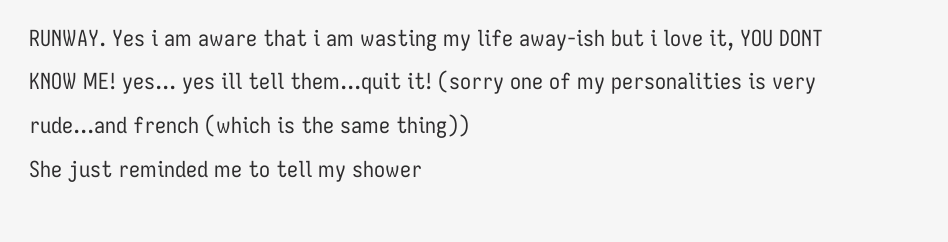RUNWAY. Yes i am aware that i am wasting my life away-ish but i love it, YOU DONT KNOW ME! yes... yes ill tell them...quit it! (sorry one of my personalities is very rude...and french (which is the same thing))
She just reminded me to tell my shower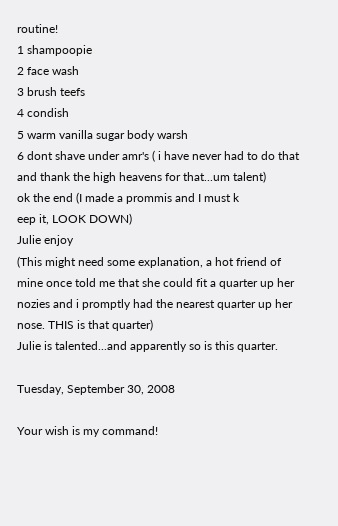routine!
1 shampoopie
2 face wash
3 brush teefs
4 condish
5 warm vanilla sugar body warsh
6 dont shave under amr's ( i have never had to do that and thank the high heavens for that...um talent)
ok the end (I made a prommis and I must k
eep it, LOOK DOWN)
Julie enjoy
(This might need some explanation, a hot friend of mine once told me that she could fit a quarter up her nozies and i promptly had the nearest quarter up her nose. THIS is that quarter)
Julie is talented...and apparently so is this quarter.

Tuesday, September 30, 2008

Your wish is my command!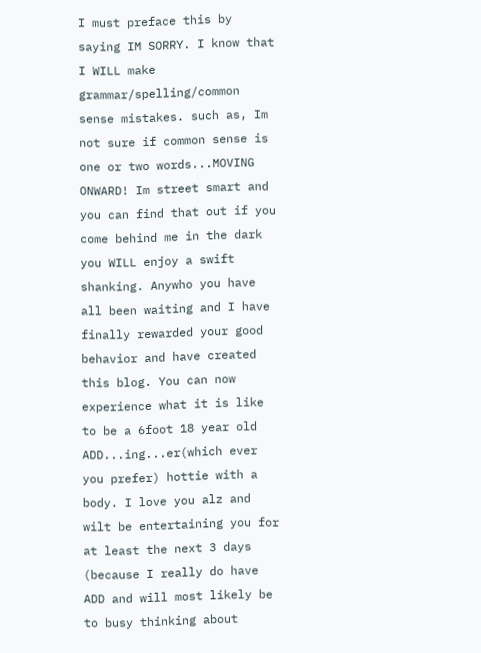I must preface this by saying IM SORRY. I know that I WILL make grammar/spelling/common sense mistakes. such as, Im not sure if common sense is one or two words...MOVING ONWARD! Im street smart and you can find that out if you come behind me in the dark you WILL enjoy a swift shanking. Anywho you have all been waiting and I have finally rewarded your good behavior and have created this blog. You can now experience what it is like to be a 6foot 18 year old ADD...ing...er(which ever you prefer) hottie with a body. I love you alz and wilt be entertaining you for at least the next 3 days (because I really do have ADD and will most likely be to busy thinking about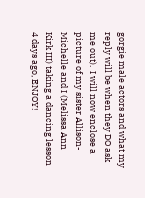gorgie male actors and what my reply will be when they DO ask me out).  I will now enclose a picture of my sister Allison-Michelle and I (Melissa Ann Kirk III) taking a dancing lesson 4 days ago, ENJOY!